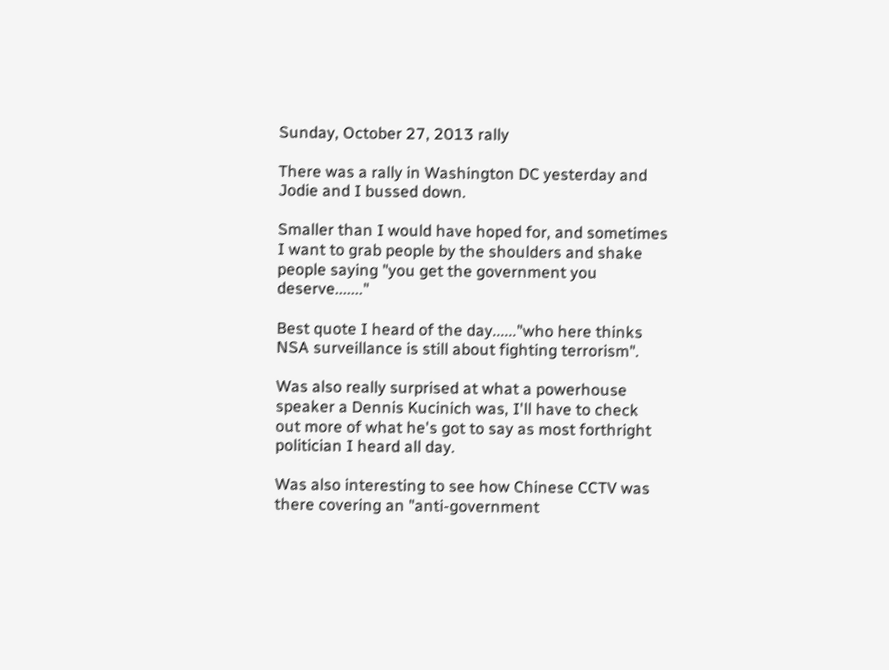Sunday, October 27, 2013 rally

There was a rally in Washington DC yesterday and Jodie and I bussed down.

Smaller than I would have hoped for, and sometimes I want to grab people by the shoulders and shake people saying "you get the government you deserve......."

Best quote I heard of the day......"who here thinks NSA surveillance is still about fighting terrorism".

Was also really surprised at what a powerhouse speaker a Dennis Kucinich was, I'll have to check out more of what he's got to say as most forthright politician I heard all day.

Was also interesting to see how Chinese CCTV was there covering an "anti-government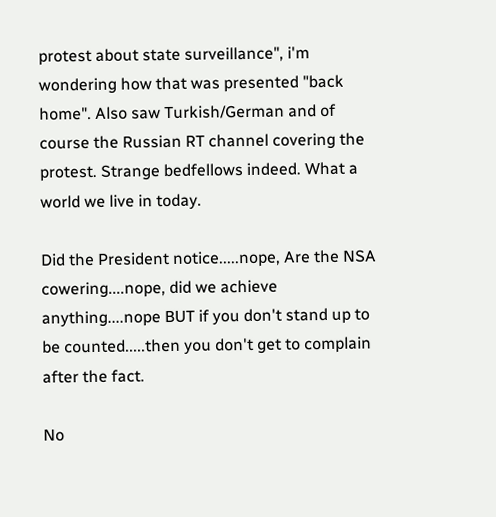protest about state surveillance", i'm wondering how that was presented "back home". Also saw Turkish/German and of course the Russian RT channel covering the protest. Strange bedfellows indeed. What a world we live in today.

Did the President notice.....nope, Are the NSA cowering....nope, did we achieve anything....nope BUT if you don't stand up to be counted.....then you don't get to complain after the fact.

No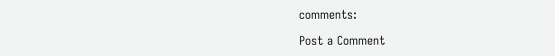comments:

Post a Comment